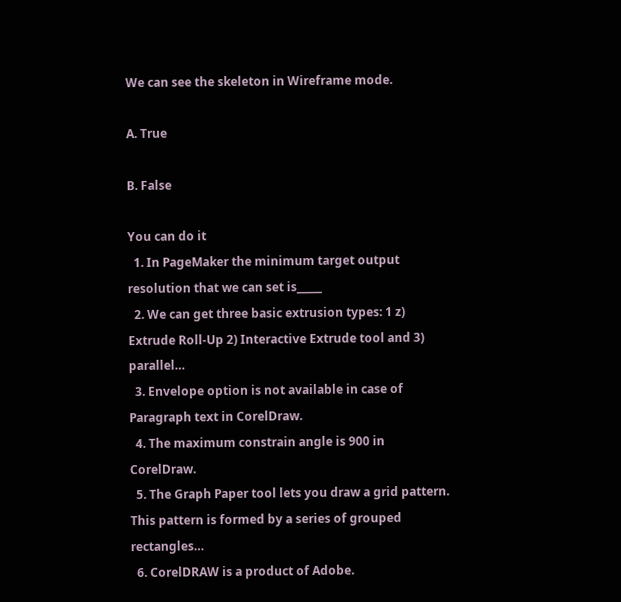We can see the skeleton in Wireframe mode.

A. True

B. False

You can do it
  1. In PageMaker the minimum target output resolution that we can set is_____
  2. We can get three basic extrusion types: 1 z) Extrude Roll-Up 2) Interactive Extrude tool and 3) parallel…
  3. Envelope option is not available in case of Paragraph text in CorelDraw.
  4. The maximum constrain angle is 900 in CorelDraw.
  5. The Graph Paper tool lets you draw a grid pattern. This pattern is formed by a series of grouped rectangles…
  6. CorelDRAW is a product of Adobe.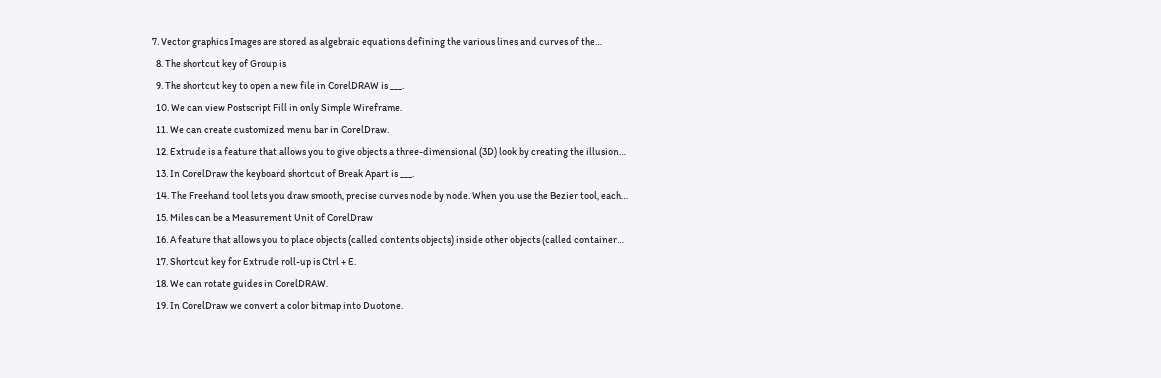7. Vector graphics Images are stored as algebraic equations defining the various lines and curves of the…
  8. The shortcut key of Group is
  9. The shortcut key to open a new file in CorelDRAW is ___.
  10. We can view Postscript Fill in only Simple Wireframe.
  11. We can create customized menu bar in CorelDraw.
  12. Extrude is a feature that allows you to give objects a three-dimensional (3D) look by creating the illusion…
  13. In CorelDraw the keyboard shortcut of Break Apart is ___.
  14. The Freehand tool lets you draw smooth, precise curves node by node. When you use the Bezier tool, each…
  15. Miles can be a Measurement Unit of CorelDraw
  16. A feature that allows you to place objects (called contents objects) inside other objects (called container…
  17. Shortcut key for Extrude roll-up is Ctrl + E.
  18. We can rotate guides in CorelDRAW.
  19. In CorelDraw we convert a color bitmap into Duotone.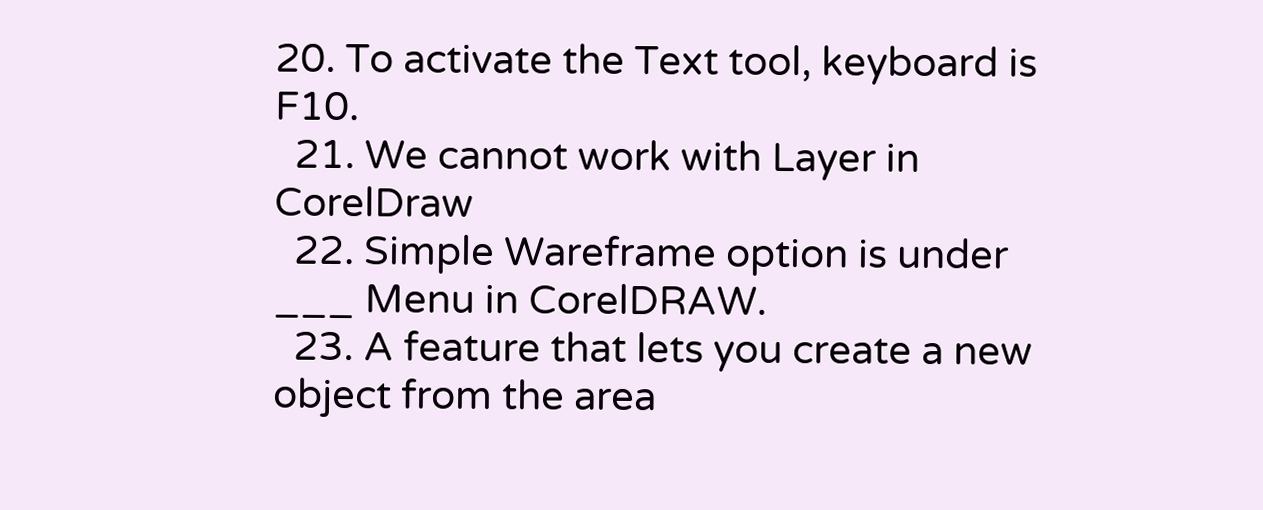20. To activate the Text tool, keyboard is F10.
  21. We cannot work with Layer in CorelDraw
  22. Simple Wareframe option is under ___ Menu in CorelDRAW.
  23. A feature that lets you create a new object from the area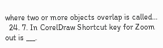where two or more objects overlap is called…
  24. 7. In CorelDraw Shortcut key for Zoom out is ___.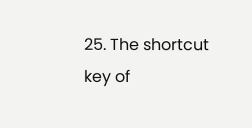25. The shortcut key of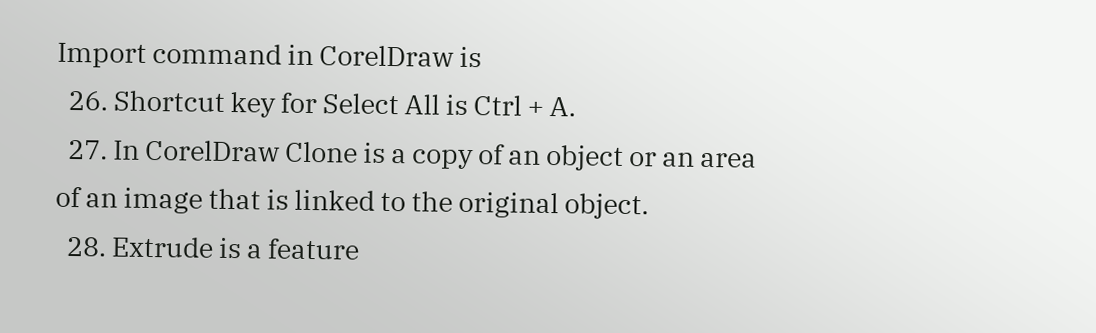Import command in CorelDraw is
  26. Shortcut key for Select All is Ctrl + A.
  27. In CorelDraw Clone is a copy of an object or an area of an image that is linked to the original object.
  28. Extrude is a feature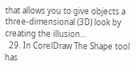that allows you to give objects a three-dimensional (3D) look by creating the illusion…
  29. In CorelDraw The Shape tool has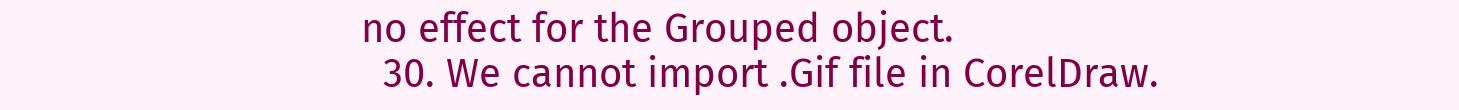no effect for the Grouped object.
  30. We cannot import .Gif file in CorelDraw.